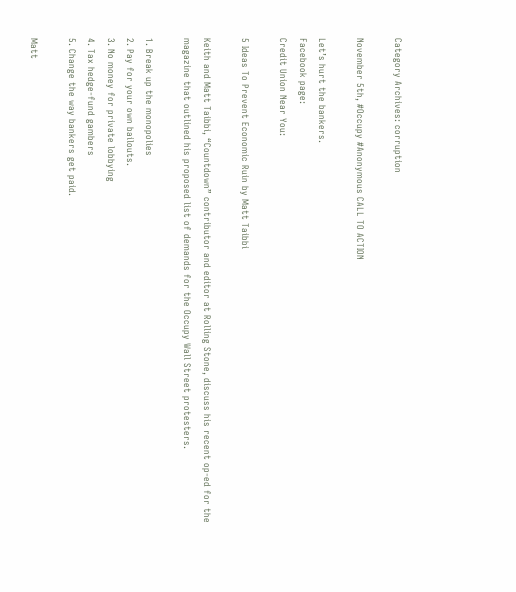Category Archives: corruption

November 5th, #Occupy #Anonymous CALL TO ACTION

Let’s hurt the bankers.
Facebook page:
Credit Union Near You:

5 Ideas To Prevent Economic Ruin by Matt Taibbi

Keith and Matt Taibbi, “Countdown” contributor and editor at Rolling Stone, discuss his recent op-ed for the magazine that outlined his proposed list of demands for the Occupy Wall Street protesters.

1. Break up the monopolies
2. Pay for your own bailouts.
3. No money for private lobbying
4. Tax hedge-fund gambers
5. Change the way bankers get paid.

Matt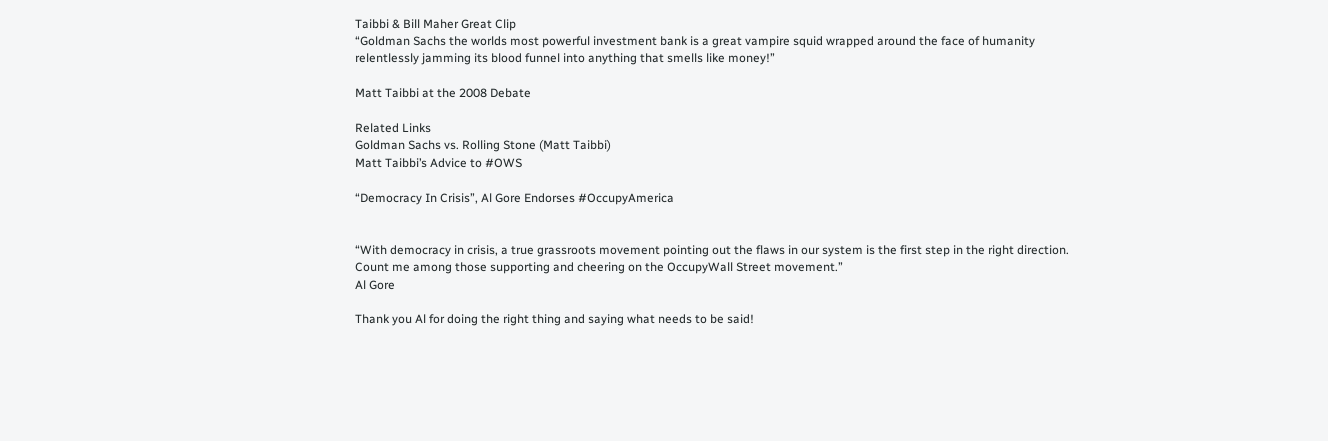Taibbi & Bill Maher Great Clip
“Goldman Sachs the worlds most powerful investment bank is a great vampire squid wrapped around the face of humanity relentlessly jamming its blood funnel into anything that smells like money!”

Matt Taibbi at the 2008 Debate

Related Links
Goldman Sachs vs. Rolling Stone (Matt Taibbi)
Matt Taibbi’s Advice to #OWS

“Democracy In Crisis”, Al Gore Endorses #OccupyAmerica


“With democracy in crisis, a true grassroots movement pointing out the flaws in our system is the first step in the right direction. Count me among those supporting and cheering on the OccupyWall Street movement.”
Al Gore

Thank you Al for doing the right thing and saying what needs to be said!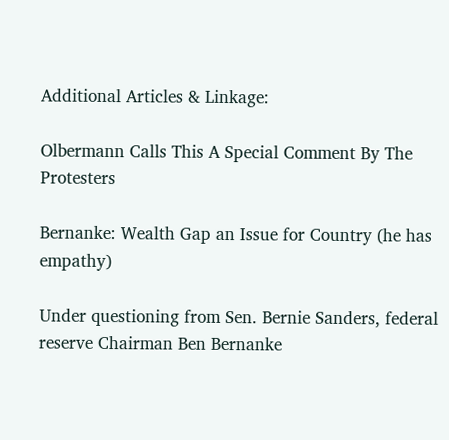Additional Articles & Linkage:

Olbermann Calls This A Special Comment By The Protesters

Bernanke: Wealth Gap an Issue for Country (he has empathy)

Under questioning from Sen. Bernie Sanders, federal reserve Chairman Ben Bernanke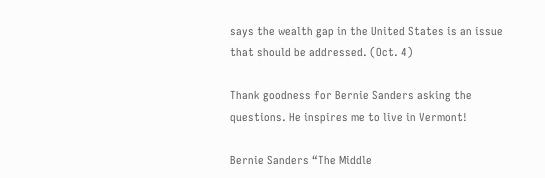says the wealth gap in the United States is an issue that should be addressed. (Oct. 4)

Thank goodness for Bernie Sanders asking the questions. He inspires me to live in Vermont!

Bernie Sanders “The Middle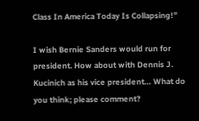Class In America Today Is Collapsing!”

I wish Bernie Sanders would run for president. How about with Dennis J. Kucinich as his vice president… What do you think; please comment?